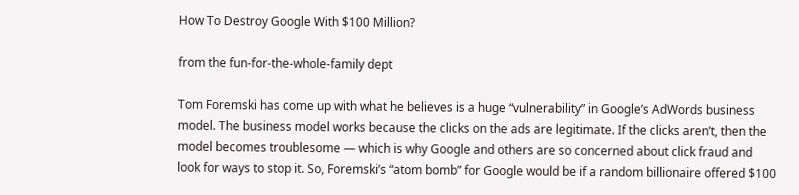How To Destroy Google With $100 Million?

from the fun-for-the-whole-family dept

Tom Foremski has come up with what he believes is a huge “vulnerability” in Google’s AdWords business model. The business model works because the clicks on the ads are legitimate. If the clicks aren’t, then the model becomes troublesome — which is why Google and others are so concerned about click fraud and look for ways to stop it. So, Foremski’s “atom bomb” for Google would be if a random billionaire offered $100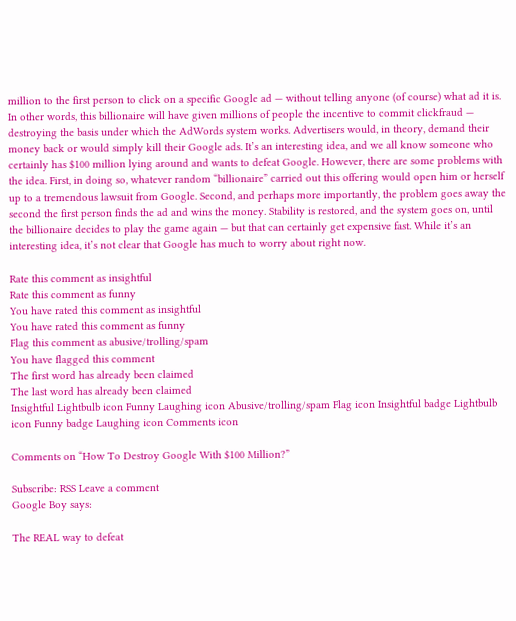million to the first person to click on a specific Google ad — without telling anyone (of course) what ad it is. In other words, this billionaire will have given millions of people the incentive to commit clickfraud — destroying the basis under which the AdWords system works. Advertisers would, in theory, demand their money back or would simply kill their Google ads. It’s an interesting idea, and we all know someone who certainly has $100 million lying around and wants to defeat Google. However, there are some problems with the idea. First, in doing so, whatever random “billionaire” carried out this offering would open him or herself up to a tremendous lawsuit from Google. Second, and perhaps more importantly, the problem goes away the second the first person finds the ad and wins the money. Stability is restored, and the system goes on, until the billionaire decides to play the game again — but that can certainly get expensive fast. While it’s an interesting idea, it’s not clear that Google has much to worry about right now.

Rate this comment as insightful
Rate this comment as funny
You have rated this comment as insightful
You have rated this comment as funny
Flag this comment as abusive/trolling/spam
You have flagged this comment
The first word has already been claimed
The last word has already been claimed
Insightful Lightbulb icon Funny Laughing icon Abusive/trolling/spam Flag icon Insightful badge Lightbulb icon Funny badge Laughing icon Comments icon

Comments on “How To Destroy Google With $100 Million?”

Subscribe: RSS Leave a comment
Google Boy says:

The REAL way to defeat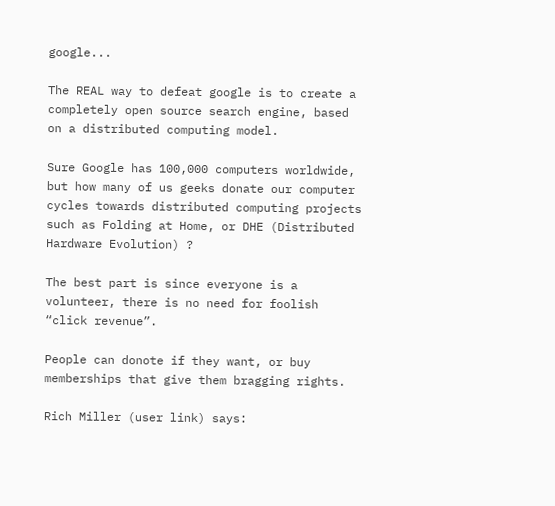google...

The REAL way to defeat google is to create a completely open source search engine, based on a distributed computing model.

Sure Google has 100,000 computers worldwide, but how many of us geeks donate our computer cycles towards distributed computing projects such as Folding at Home, or DHE (Distributed Hardware Evolution) ?

The best part is since everyone is a volunteer, there is no need for foolish “click revenue”.

People can donote if they want, or buy memberships that give them bragging rights.

Rich Miller (user link) says: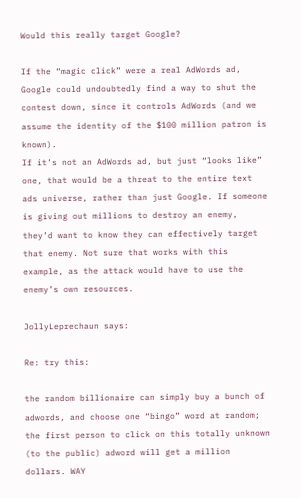Would this really target Google?

If the “magic click” were a real AdWords ad, Google could undoubtedly find a way to shut the contest down, since it controls AdWords (and we assume the identity of the $100 million patron is known).
If it’s not an AdWords ad, but just “looks like” one, that would be a threat to the entire text ads universe, rather than just Google. If someone is giving out millions to destroy an enemy, they’d want to know they can effectively target that enemy. Not sure that works with this example, as the attack would have to use the enemy’s own resources.

JollyLeprechaun says:

Re: try this:

the random billionaire can simply buy a bunch of adwords, and choose one “bingo” word at random; the first person to click on this totally unknown (to the public) adword will get a million dollars. WAY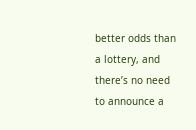better odds than a lottery, and there’s no need to announce a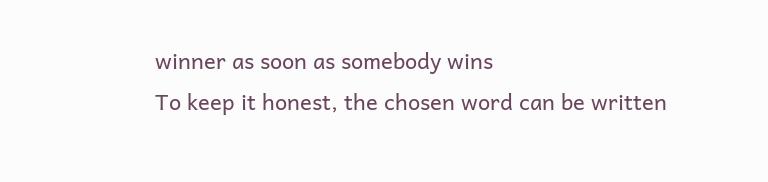winner as soon as somebody wins
To keep it honest, the chosen word can be written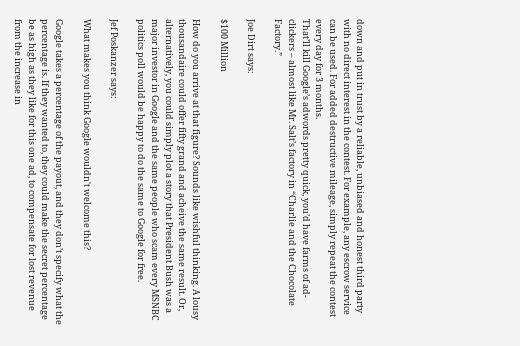down and put in trust by a reliable, unbiased and honest third party with no direct interest in the contest. For example, any escrow service can be used. For added destructive mileage, simply repeat the contest every day for 3 months.
That’ll kill Google’s adwords pretty quick, you’d have farms of ad-clickers – almost like Mr. Salt’s factory in “Charlie and the Chocolate Factory.”

Joe Dirt says:

$100 Million

How do you arrive at that figure? Sounds like wishful thinking. A lousy thousandaire could offer fifty grand and acheive the same result. Or, alternatively, you could simply plot a story that President Bush was a major investor in Google and the same people who scam every MSNBC politics poll would be happy to do the same to Google for free.

Jef Poskanzer says:

What makes you think Google wouldn't welcome this?

Google takes a percentage of the payout, and they don’t specify what the percentage is. If they wanted to, they could make the secret percentage be as high as they like for this one ad, to compensate for lost revenue from the increase in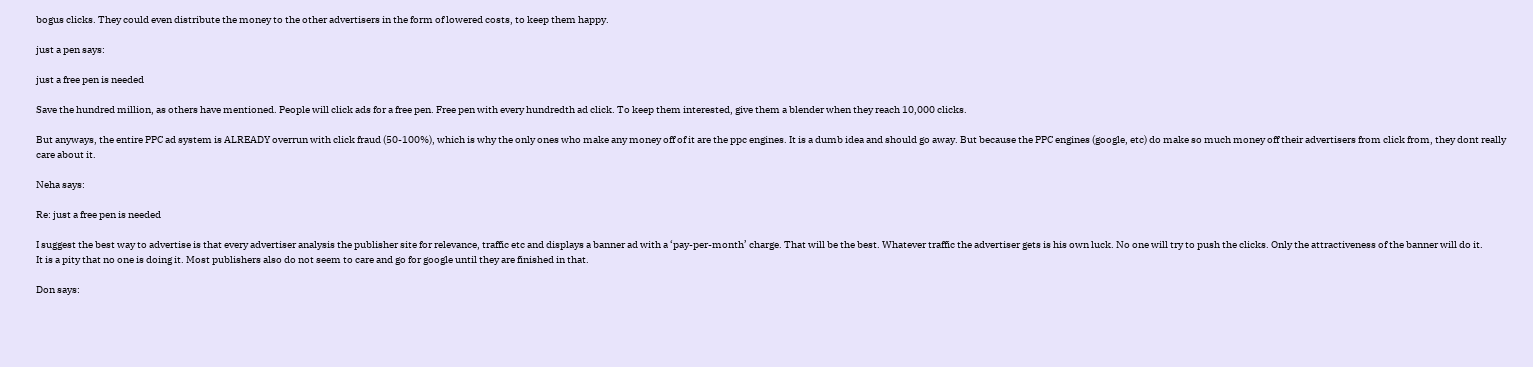bogus clicks. They could even distribute the money to the other advertisers in the form of lowered costs, to keep them happy.

just a pen says:

just a free pen is needed

Save the hundred million, as others have mentioned. People will click ads for a free pen. Free pen with every hundredth ad click. To keep them interested, give them a blender when they reach 10,000 clicks.

But anyways, the entire PPC ad system is ALREADY overrun with click fraud (50-100%), which is why the only ones who make any money off of it are the ppc engines. It is a dumb idea and should go away. But because the PPC engines (google, etc) do make so much money off their advertisers from click from, they dont really care about it.

Neha says:

Re: just a free pen is needed

I suggest the best way to advertise is that every advertiser analysis the publisher site for relevance, traffic etc and displays a banner ad with a ‘pay-per-month’ charge. That will be the best. Whatever traffic the advertiser gets is his own luck. No one will try to push the clicks. Only the attractiveness of the banner will do it.
It is a pity that no one is doing it. Most publishers also do not seem to care and go for google until they are finished in that.

Don says: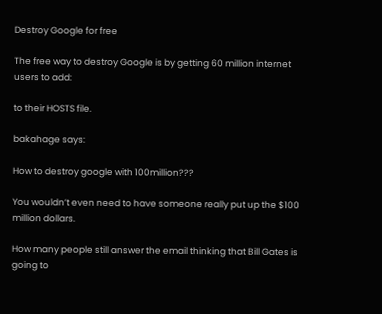Destroy Google for free

The free way to destroy Google is by getting 60 million internet users to add:

to their HOSTS file.

bakahage says:

How to destroy google with 100million???

You wouldn’t even need to have someone really put up the $100 million dollars.

How many people still answer the email thinking that Bill Gates is going to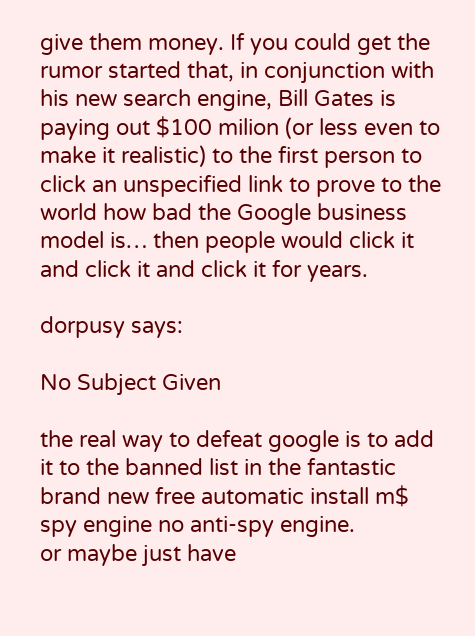give them money. If you could get the rumor started that, in conjunction with his new search engine, Bill Gates is paying out $100 milion (or less even to make it realistic) to the first person to click an unspecified link to prove to the world how bad the Google business model is… then people would click it and click it and click it for years.

dorpusy says:

No Subject Given

the real way to defeat google is to add it to the banned list in the fantastic brand new free automatic install m$ spy engine no anti-spy engine.
or maybe just have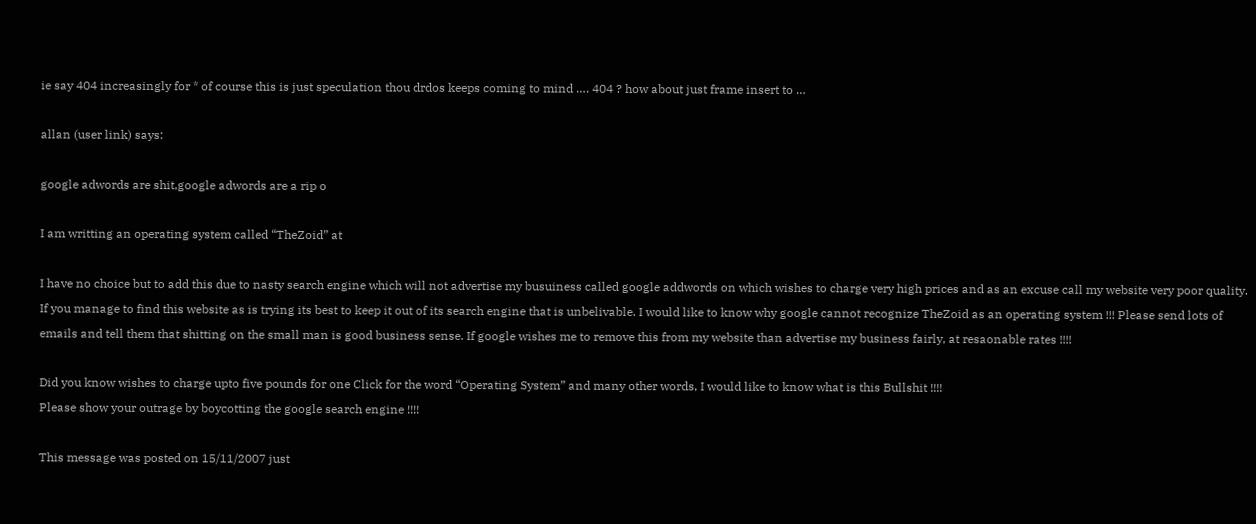ie say 404 increasingly for * of course this is just speculation thou drdos keeps coming to mind …. 404 ? how about just frame insert to …

allan (user link) says:

google adwords are shit,google adwords are a rip o

I am writting an operating system called “TheZoid” at

I have no choice but to add this due to nasty search engine which will not advertise my busuiness called google addwords on which wishes to charge very high prices and as an excuse call my website very poor quality. If you manage to find this website as is trying its best to keep it out of its search engine that is unbelivable. I would like to know why google cannot recognize TheZoid as an operating system !!! Please send lots of emails and tell them that shitting on the small man is good business sense. If google wishes me to remove this from my website than advertise my business fairly, at resaonable rates !!!!

Did you know wishes to charge upto five pounds for one Click for the word “Operating System” and many other words, I would like to know what is this Bullshit !!!!
Please show your outrage by boycotting the google search engine !!!!

This message was posted on 15/11/2007 just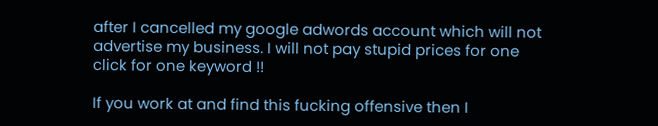after I cancelled my google adwords account which will not advertise my business. I will not pay stupid prices for one click for one keyword !!

If you work at and find this fucking offensive then I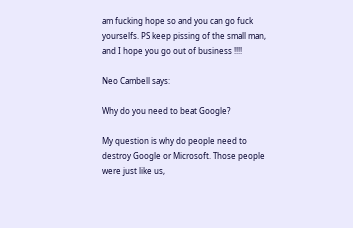am fucking hope so and you can go fuck yourselfs. PS keep pissing of the small man, and I hope you go out of business !!!!

Neo Cambell says:

Why do you need to beat Google?

My question is why do people need to destroy Google or Microsoft. Those people were just like us,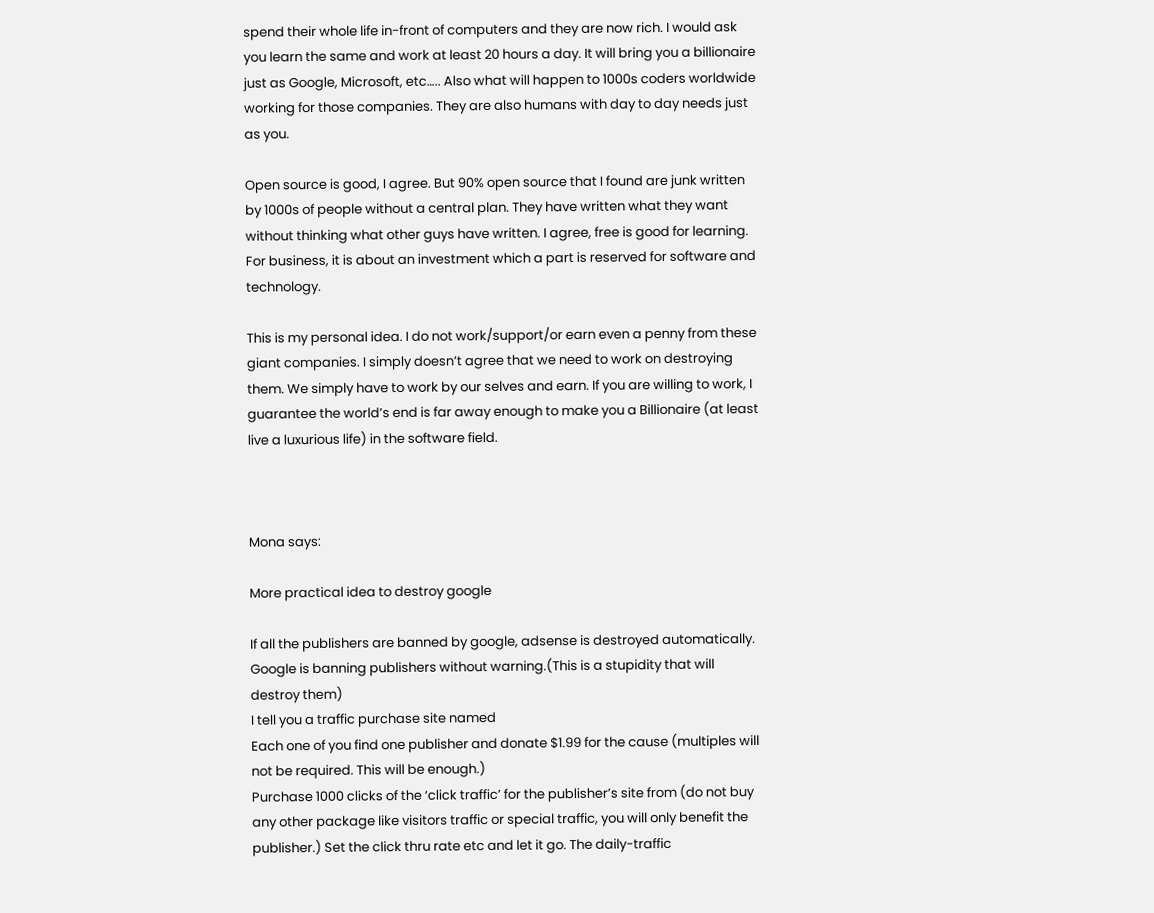spend their whole life in-front of computers and they are now rich. I would ask you learn the same and work at least 20 hours a day. It will bring you a billionaire just as Google, Microsoft, etc….. Also what will happen to 1000s coders worldwide working for those companies. They are also humans with day to day needs just as you.

Open source is good, I agree. But 90% open source that I found are junk written by 1000s of people without a central plan. They have written what they want without thinking what other guys have written. I agree, free is good for learning. For business, it is about an investment which a part is reserved for software and technology.

This is my personal idea. I do not work/support/or earn even a penny from these giant companies. I simply doesn’t agree that we need to work on destroying them. We simply have to work by our selves and earn. If you are willing to work, I guarantee the world’s end is far away enough to make you a Billionaire (at least live a luxurious life) in the software field.



Mona says:

More practical idea to destroy google

If all the publishers are banned by google, adsense is destroyed automatically. Google is banning publishers without warning.(This is a stupidity that will destroy them)
I tell you a traffic purchase site named
Each one of you find one publisher and donate $1.99 for the cause (multiples will not be required. This will be enough.)
Purchase 1000 clicks of the ‘click traffic’ for the publisher’s site from (do not buy any other package like visitors traffic or special traffic, you will only benefit the publisher.) Set the click thru rate etc and let it go. The daily-traffic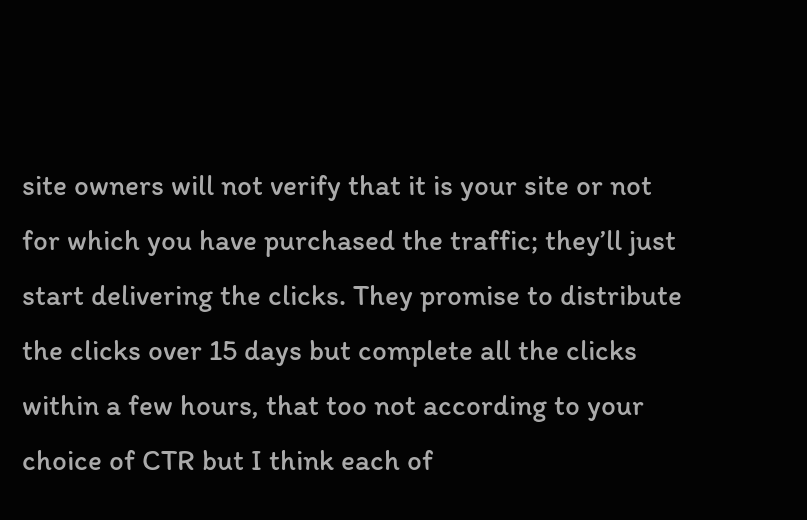site owners will not verify that it is your site or not for which you have purchased the traffic; they’ll just start delivering the clicks. They promise to distribute the clicks over 15 days but complete all the clicks within a few hours, that too not according to your choice of CTR but I think each of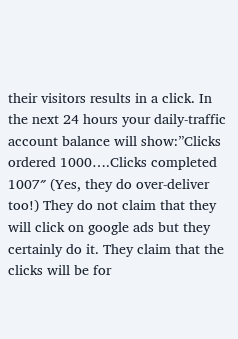their visitors results in a click. In the next 24 hours your daily-traffic account balance will show:”Clicks ordered 1000….Clicks completed 1007″ (Yes, they do over-deliver too!) They do not claim that they will click on google ads but they certainly do it. They claim that the clicks will be for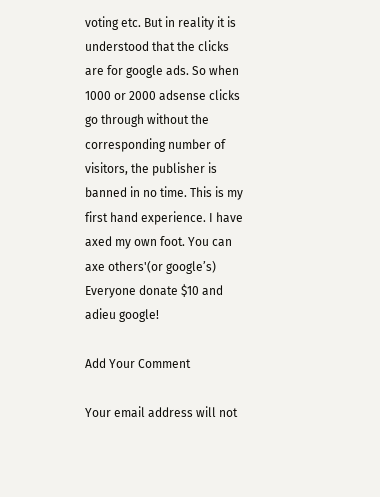voting etc. But in reality it is understood that the clicks are for google ads. So when 1000 or 2000 adsense clicks go through without the corresponding number of visitors, the publisher is banned in no time. This is my first hand experience. I have axed my own foot. You can axe others'(or google’s)
Everyone donate $10 and adieu google!

Add Your Comment

Your email address will not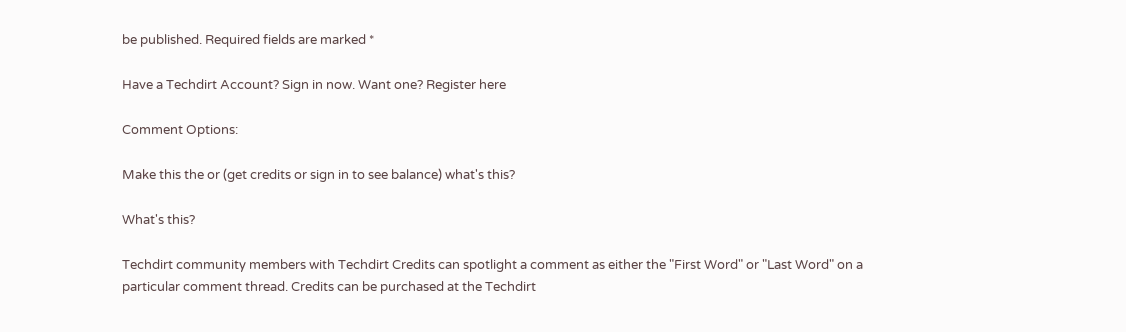be published. Required fields are marked *

Have a Techdirt Account? Sign in now. Want one? Register here

Comment Options:

Make this the or (get credits or sign in to see balance) what's this?

What's this?

Techdirt community members with Techdirt Credits can spotlight a comment as either the "First Word" or "Last Word" on a particular comment thread. Credits can be purchased at the Techdirt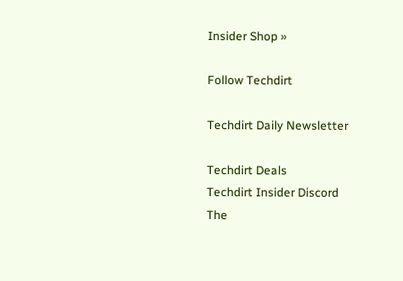Insider Shop »

Follow Techdirt

Techdirt Daily Newsletter

Techdirt Deals
Techdirt Insider Discord
The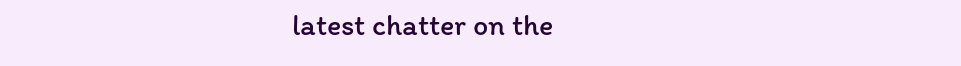latest chatter on the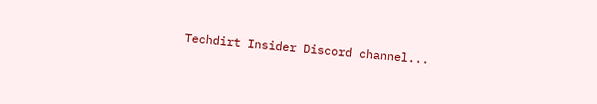Techdirt Insider Discord channel...